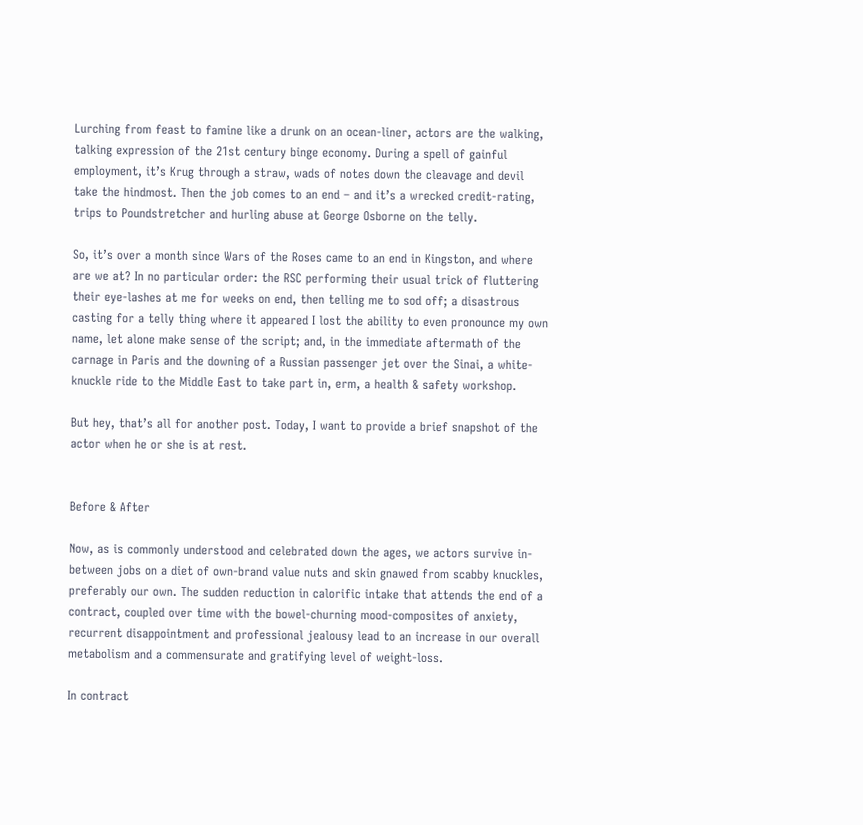Lurching from feast to famine like a drunk on an ocean-liner, actors are the walking, talking expression of the 21st century binge economy. During a spell of gainful employment, it’s Krug through a straw, wads of notes down the cleavage and devil take the hindmost. Then the job comes to an end – and it’s a wrecked credit-rating, trips to Poundstretcher and hurling abuse at George Osborne on the telly.

So, it’s over a month since Wars of the Roses came to an end in Kingston, and where are we at? In no particular order: the RSC performing their usual trick of fluttering their eye-lashes at me for weeks on end, then telling me to sod off; a disastrous casting for a telly thing where it appeared I lost the ability to even pronounce my own name, let alone make sense of the script; and, in the immediate aftermath of the carnage in Paris and the downing of a Russian passenger jet over the Sinai, a white-knuckle ride to the Middle East to take part in, erm, a health & safety workshop.

But hey, that’s all for another post. Today, I want to provide a brief snapshot of the actor when he or she is at rest.


Before & After

Now, as is commonly understood and celebrated down the ages, we actors survive in-between jobs on a diet of own-brand value nuts and skin gnawed from scabby knuckles, preferably our own. The sudden reduction in calorific intake that attends the end of a contract, coupled over time with the bowel-churning mood-composites of anxiety, recurrent disappointment and professional jealousy lead to an increase in our overall metabolism and a commensurate and gratifying level of weight-loss.

In contract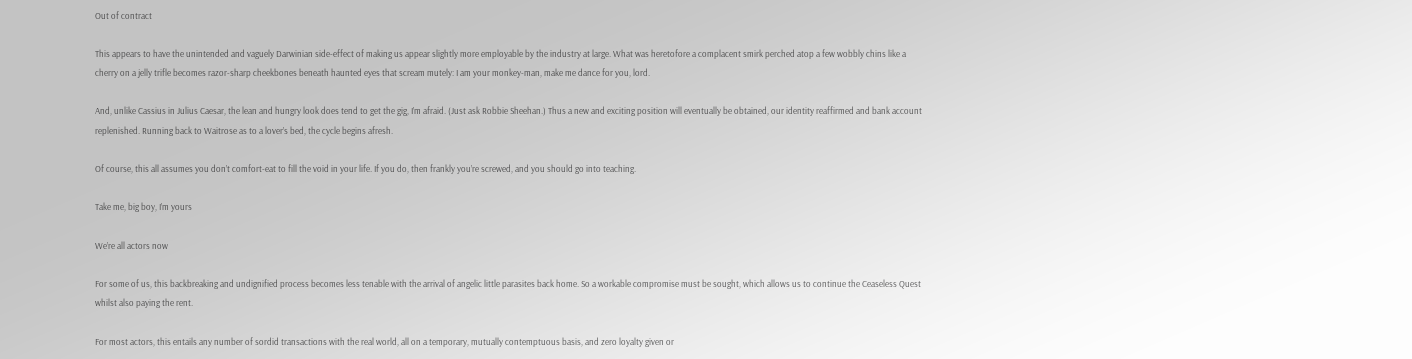Out of contract

This appears to have the unintended and vaguely Darwinian side-effect of making us appear slightly more employable by the industry at large. What was heretofore a complacent smirk perched atop a few wobbly chins like a cherry on a jelly trifle becomes razor-sharp cheekbones beneath haunted eyes that scream mutely: I am your monkey-man, make me dance for you, lord.

And, unlike Cassius in Julius Caesar, the lean and hungry look does tend to get the gig, I’m afraid. (Just ask Robbie Sheehan.) Thus a new and exciting position will eventually be obtained, our identity reaffirmed and bank account replenished. Running back to Waitrose as to a lover’s bed, the cycle begins afresh.

Of course, this all assumes you don’t comfort-eat to fill the void in your life. If you do, then frankly you’re screwed, and you should go into teaching.

Take me, big boy, I’m yours

We’re all actors now

For some of us, this backbreaking and undignified process becomes less tenable with the arrival of angelic little parasites back home. So a workable compromise must be sought, which allows us to continue the Ceaseless Quest whilst also paying the rent.

For most actors, this entails any number of sordid transactions with the real world, all on a temporary, mutually contemptuous basis, and zero loyalty given or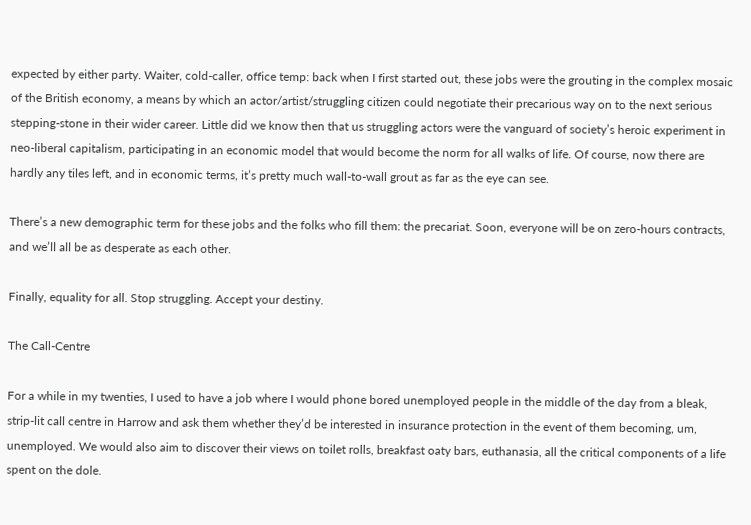expected by either party. Waiter, cold-caller, office temp: back when I first started out, these jobs were the grouting in the complex mosaic of the British economy, a means by which an actor/artist/struggling citizen could negotiate their precarious way on to the next serious stepping-stone in their wider career. Little did we know then that us struggling actors were the vanguard of society’s heroic experiment in neo-liberal capitalism, participating in an economic model that would become the norm for all walks of life. Of course, now there are hardly any tiles left, and in economic terms, it’s pretty much wall-to-wall grout as far as the eye can see.

There’s a new demographic term for these jobs and the folks who fill them: the precariat. Soon, everyone will be on zero-hours contracts, and we’ll all be as desperate as each other.

Finally, equality for all. Stop struggling. Accept your destiny.

The Call-Centre

For a while in my twenties, I used to have a job where I would phone bored unemployed people in the middle of the day from a bleak, strip-lit call centre in Harrow and ask them whether they’d be interested in insurance protection in the event of them becoming, um, unemployed. We would also aim to discover their views on toilet rolls, breakfast oaty bars, euthanasia, all the critical components of a life spent on the dole.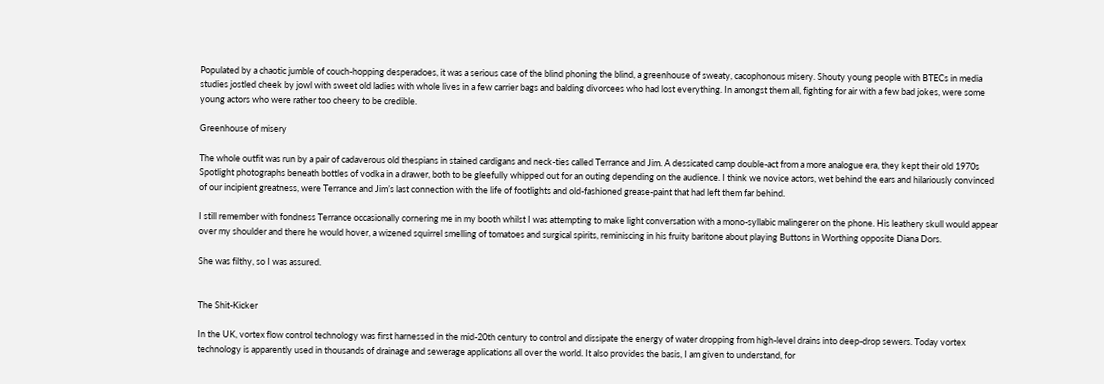Populated by a chaotic jumble of couch-hopping desperadoes, it was a serious case of the blind phoning the blind, a greenhouse of sweaty, cacophonous misery. Shouty young people with BTECs in media studies jostled cheek by jowl with sweet old ladies with whole lives in a few carrier bags and balding divorcees who had lost everything. In amongst them all, fighting for air with a few bad jokes, were some young actors who were rather too cheery to be credible.

Greenhouse of misery

The whole outfit was run by a pair of cadaverous old thespians in stained cardigans and neck-ties called Terrance and Jim. A dessicated camp double-act from a more analogue era, they kept their old 1970s Spotlight photographs beneath bottles of vodka in a drawer, both to be gleefully whipped out for an outing depending on the audience. I think we novice actors, wet behind the ears and hilariously convinced of our incipient greatness, were Terrance and Jim’s last connection with the life of footlights and old-fashioned grease-paint that had left them far behind.

I still remember with fondness Terrance occasionally cornering me in my booth whilst I was attempting to make light conversation with a mono-syllabic malingerer on the phone. His leathery skull would appear over my shoulder and there he would hover, a wizened squirrel smelling of tomatoes and surgical spirits, reminiscing in his fruity baritone about playing Buttons in Worthing opposite Diana Dors.

She was filthy, so I was assured.


The Shit-Kicker

In the UK, vortex flow control technology was first harnessed in the mid-20th century to control and dissipate the energy of water dropping from high-level drains into deep-drop sewers. Today vortex technology is apparently used in thousands of drainage and sewerage applications all over the world. It also provides the basis, I am given to understand, for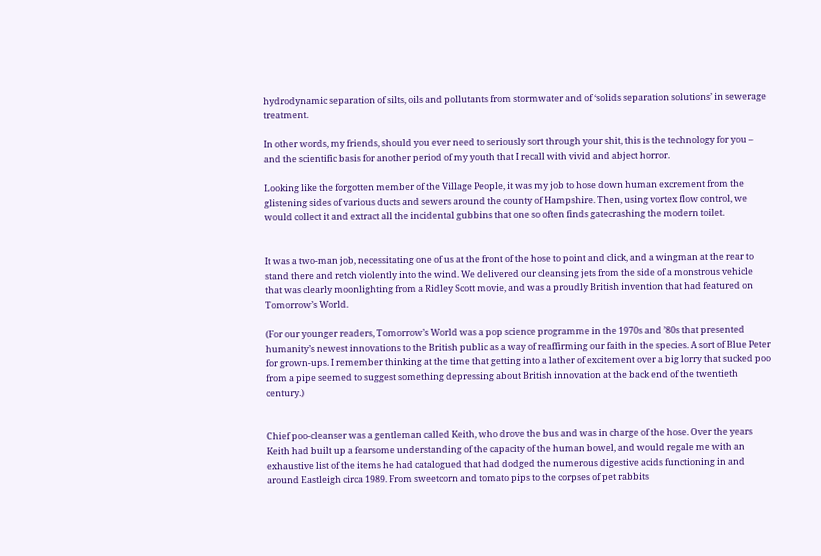hydrodynamic separation of silts, oils and pollutants from stormwater and of ‘solids separation solutions’ in sewerage treatment.

In other words, my friends, should you ever need to seriously sort through your shit, this is the technology for you – and the scientific basis for another period of my youth that I recall with vivid and abject horror.

Looking like the forgotten member of the Village People, it was my job to hose down human excrement from the glistening sides of various ducts and sewers around the county of Hampshire. Then, using vortex flow control, we would collect it and extract all the incidental gubbins that one so often finds gatecrashing the modern toilet.


It was a two-man job, necessitating one of us at the front of the hose to point and click, and a wingman at the rear to stand there and retch violently into the wind. We delivered our cleansing jets from the side of a monstrous vehicle that was clearly moonlighting from a Ridley Scott movie, and was a proudly British invention that had featured on Tomorrow’s World.

(For our younger readers, Tomorrow’s World was a pop science programme in the 1970s and ’80s that presented humanity’s newest innovations to the British public as a way of reaffirming our faith in the species. A sort of Blue Peter for grown-ups. I remember thinking at the time that getting into a lather of excitement over a big lorry that sucked poo from a pipe seemed to suggest something depressing about British innovation at the back end of the twentieth century.)


Chief poo-cleanser was a gentleman called Keith, who drove the bus and was in charge of the hose. Over the years Keith had built up a fearsome understanding of the capacity of the human bowel, and would regale me with an exhaustive list of the items he had catalogued that had dodged the numerous digestive acids functioning in and around Eastleigh circa 1989. From sweetcorn and tomato pips to the corpses of pet rabbits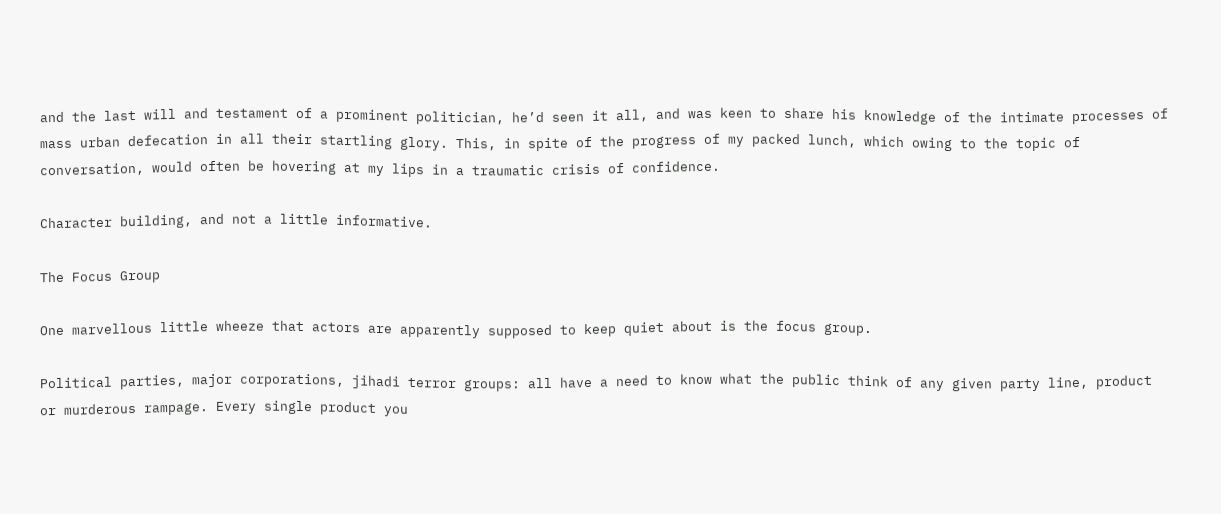and the last will and testament of a prominent politician, he’d seen it all, and was keen to share his knowledge of the intimate processes of mass urban defecation in all their startling glory. This, in spite of the progress of my packed lunch, which owing to the topic of conversation, would often be hovering at my lips in a traumatic crisis of confidence.

Character building, and not a little informative.

The Focus Group

One marvellous little wheeze that actors are apparently supposed to keep quiet about is the focus group.

Political parties, major corporations, jihadi terror groups: all have a need to know what the public think of any given party line, product or murderous rampage. Every single product you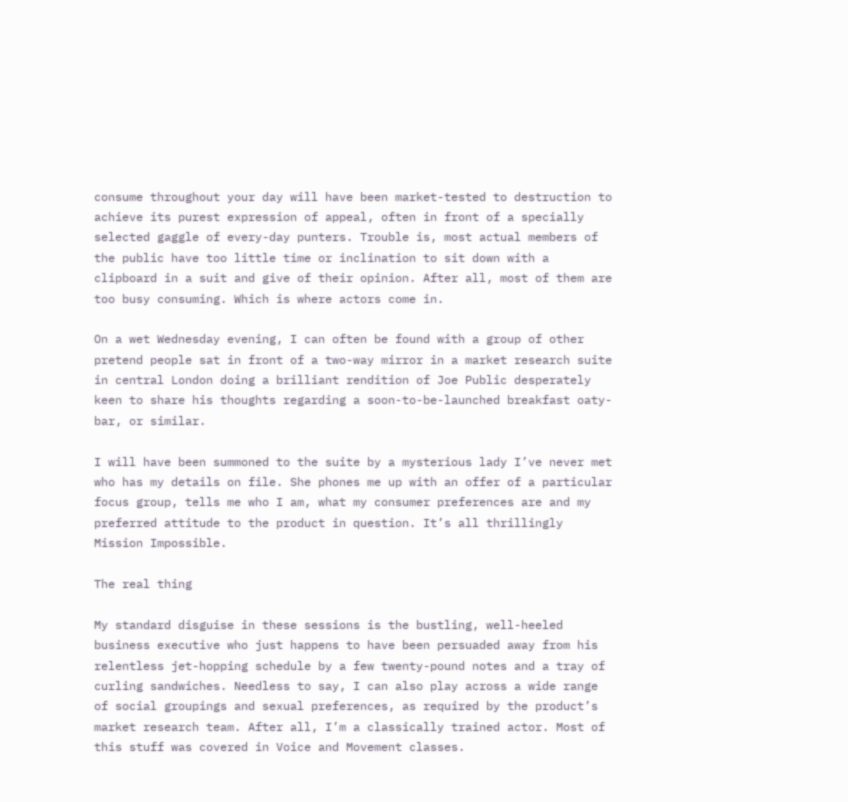consume throughout your day will have been market-tested to destruction to achieve its purest expression of appeal, often in front of a specially selected gaggle of every-day punters. Trouble is, most actual members of the public have too little time or inclination to sit down with a clipboard in a suit and give of their opinion. After all, most of them are too busy consuming. Which is where actors come in.

On a wet Wednesday evening, I can often be found with a group of other pretend people sat in front of a two-way mirror in a market research suite in central London doing a brilliant rendition of Joe Public desperately keen to share his thoughts regarding a soon-to-be-launched breakfast oaty-bar, or similar.

I will have been summoned to the suite by a mysterious lady I’ve never met who has my details on file. She phones me up with an offer of a particular focus group, tells me who I am, what my consumer preferences are and my preferred attitude to the product in question. It’s all thrillingly Mission Impossible.

The real thing

My standard disguise in these sessions is the bustling, well-heeled business executive who just happens to have been persuaded away from his relentless jet-hopping schedule by a few twenty-pound notes and a tray of curling sandwiches. Needless to say, I can also play across a wide range of social groupings and sexual preferences, as required by the product’s market research team. After all, I’m a classically trained actor. Most of this stuff was covered in Voice and Movement classes.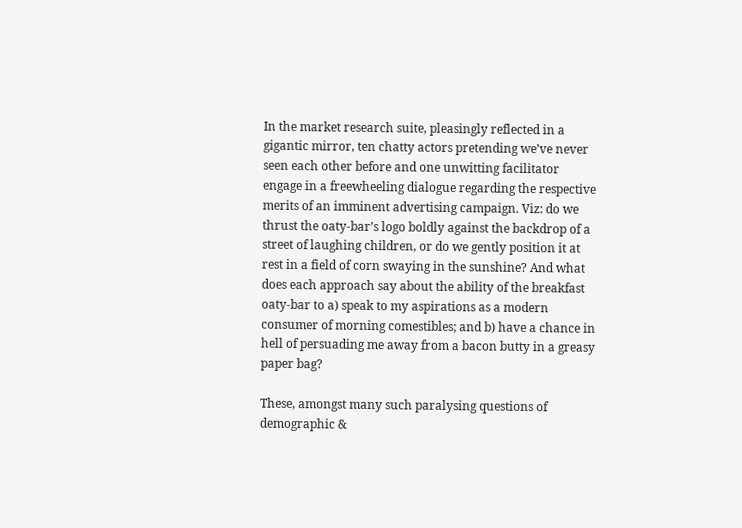In the market research suite, pleasingly reflected in a gigantic mirror, ten chatty actors pretending we’ve never seen each other before and one unwitting facilitator engage in a freewheeling dialogue regarding the respective merits of an imminent advertising campaign. Viz: do we thrust the oaty-bar’s logo boldly against the backdrop of a street of laughing children, or do we gently position it at rest in a field of corn swaying in the sunshine? And what does each approach say about the ability of the breakfast oaty-bar to a) speak to my aspirations as a modern consumer of morning comestibles; and b) have a chance in hell of persuading me away from a bacon butty in a greasy paper bag?

These, amongst many such paralysing questions of demographic &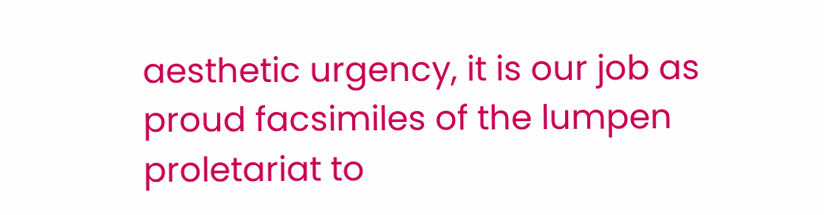aesthetic urgency, it is our job as proud facsimiles of the lumpen proletariat to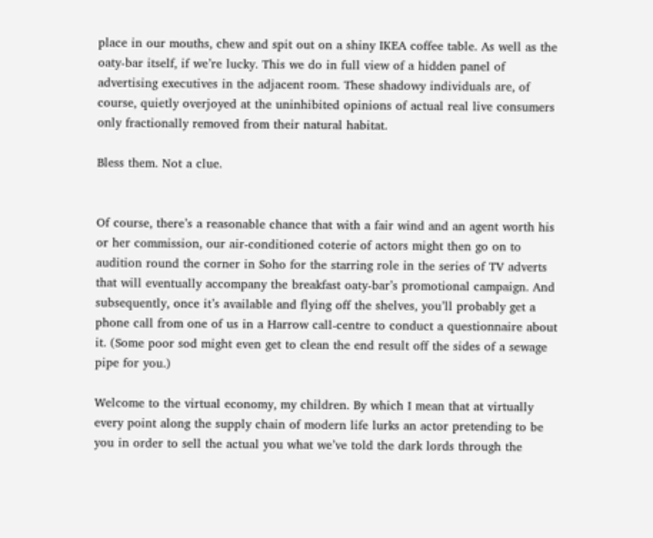place in our mouths, chew and spit out on a shiny IKEA coffee table. As well as the oaty-bar itself, if we’re lucky. This we do in full view of a hidden panel of advertising executives in the adjacent room. These shadowy individuals are, of course, quietly overjoyed at the uninhibited opinions of actual real live consumers only fractionally removed from their natural habitat.

Bless them. Not a clue.


Of course, there’s a reasonable chance that with a fair wind and an agent worth his or her commission, our air-conditioned coterie of actors might then go on to audition round the corner in Soho for the starring role in the series of TV adverts that will eventually accompany the breakfast oaty-bar’s promotional campaign. And subsequently, once it’s available and flying off the shelves, you’ll probably get a phone call from one of us in a Harrow call-centre to conduct a questionnaire about it. (Some poor sod might even get to clean the end result off the sides of a sewage pipe for you.)

Welcome to the virtual economy, my children. By which I mean that at virtually every point along the supply chain of modern life lurks an actor pretending to be you in order to sell the actual you what we’ve told the dark lords through the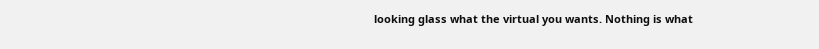looking glass what the virtual you wants. Nothing is what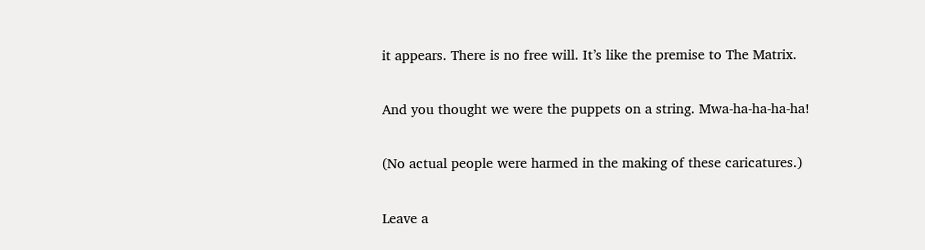it appears. There is no free will. It’s like the premise to The Matrix.

And you thought we were the puppets on a string. Mwa-ha-ha-ha-ha!

(No actual people were harmed in the making of these caricatures.)

Leave a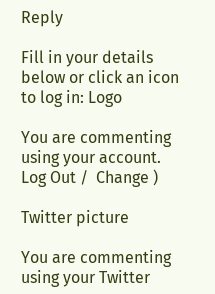Reply

Fill in your details below or click an icon to log in: Logo

You are commenting using your account. Log Out /  Change )

Twitter picture

You are commenting using your Twitter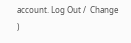account. Log Out /  Change )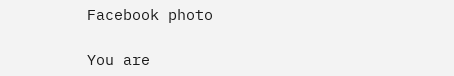Facebook photo

You are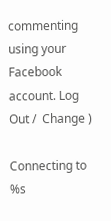commenting using your Facebook account. Log Out /  Change )

Connecting to %s